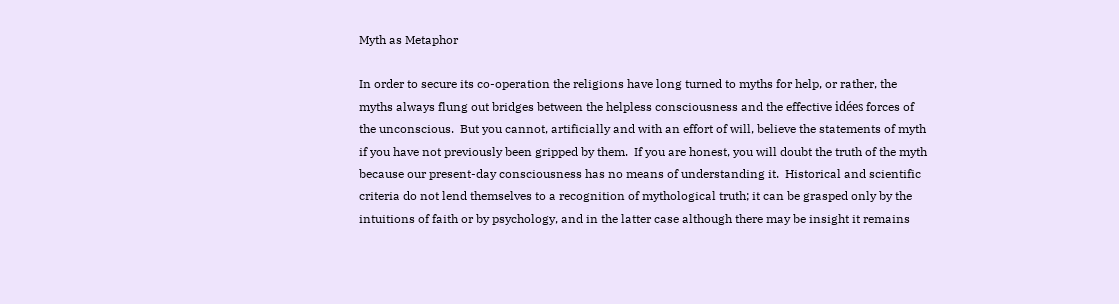Myth as Metaphor

In order to secure its co-operation the religions have long turned to myths for help, or rather, the myths always flung out bridges between the helpless consciousness and the effective idées forces of the unconscious.  But you cannot, artificially and with an effort of will, believe the statements of myth if you have not previously been gripped by them.  If you are honest, you will doubt the truth of the myth because our present-day consciousness has no means of understanding it.  Historical and scientific criteria do not lend themselves to a recognition of mythological truth; it can be grasped only by the intuitions of faith or by psychology, and in the latter case although there may be insight it remains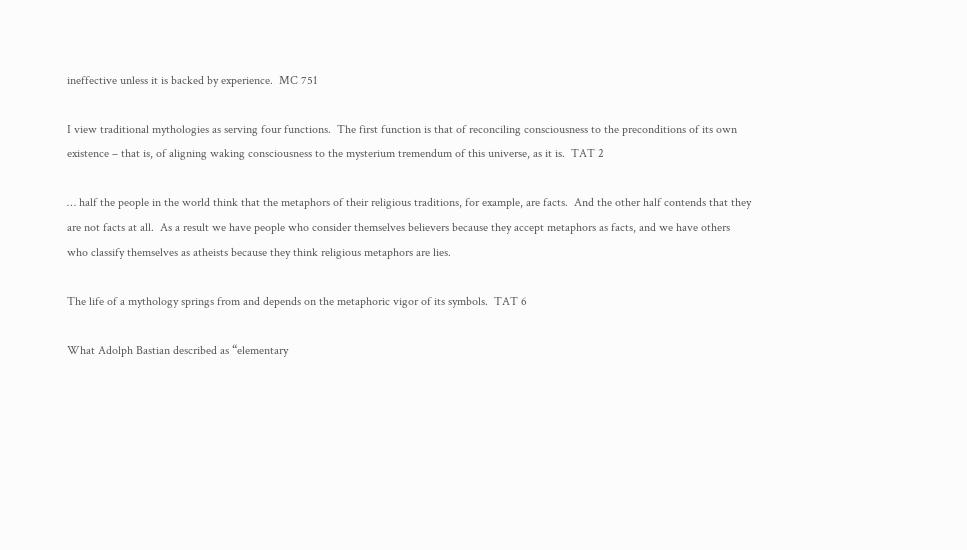ineffective unless it is backed by experience.  MC 751

I view traditional mythologies as serving four functions.  The first function is that of reconciling consciousness to the preconditions of its own existence – that is, of aligning waking consciousness to the mysterium tremendum of this universe, as it is.  TAT 2

… half the people in the world think that the metaphors of their religious traditions, for example, are facts.  And the other half contends that they are not facts at all.  As a result we have people who consider themselves believers because they accept metaphors as facts, and we have others who classify themselves as atheists because they think religious metaphors are lies.

The life of a mythology springs from and depends on the metaphoric vigor of its symbols.  TAT 6

What Adolph Bastian described as “elementary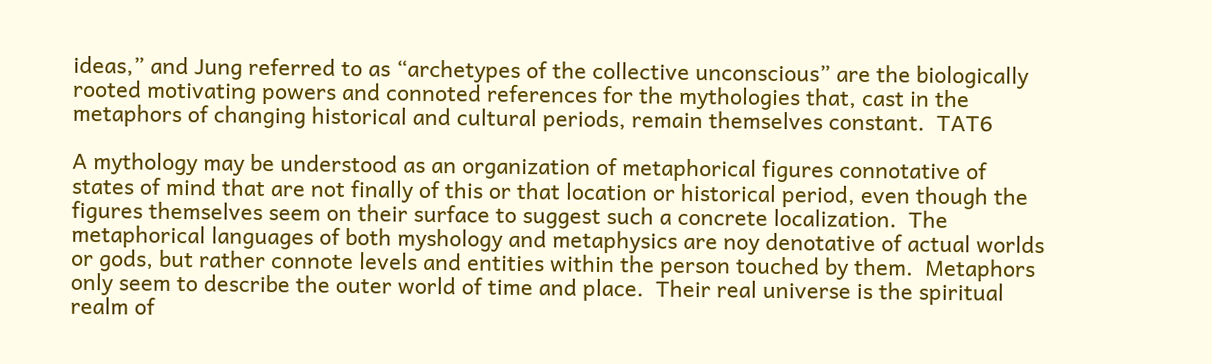ideas,” and Jung referred to as “archetypes of the collective unconscious” are the biologically rooted motivating powers and connoted references for the mythologies that, cast in the metaphors of changing historical and cultural periods, remain themselves constant.  TAT6

A mythology may be understood as an organization of metaphorical figures connotative of states of mind that are not finally of this or that location or historical period, even though the figures themselves seem on their surface to suggest such a concrete localization.  The metaphorical languages of both myshology and metaphysics are noy denotative of actual worlds or gods, but rather connote levels and entities within the person touched by them.  Metaphors only seem to describe the outer world of time and place.  Their real universe is the spiritual realm of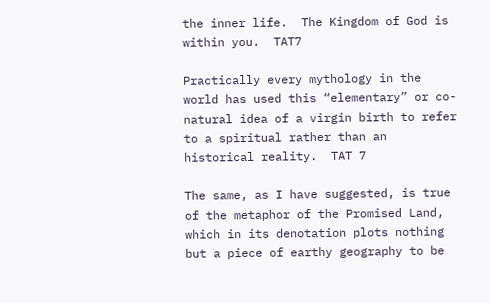the inner life.  The Kingdom of God is within you.  TAT7

Practically every mythology in the world has used this “elementary” or co-natural idea of a virgin birth to refer to a spiritual rather than an historical reality.  TAT 7

The same, as I have suggested, is true of the metaphor of the Promised Land, which in its denotation plots nothing but a piece of earthy geography to be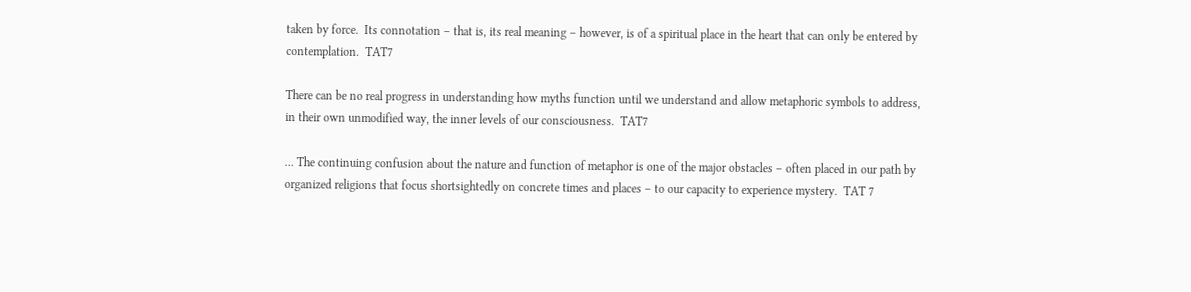taken by force.  Its connotation – that is, its real meaning – however, is of a spiritual place in the heart that can only be entered by contemplation.  TAT7

There can be no real progress in understanding how myths function until we understand and allow metaphoric symbols to address, in their own unmodified way, the inner levels of our consciousness.  TAT7

… The continuing confusion about the nature and function of metaphor is one of the major obstacles – often placed in our path by organized religions that focus shortsightedly on concrete times and places – to our capacity to experience mystery.  TAT 7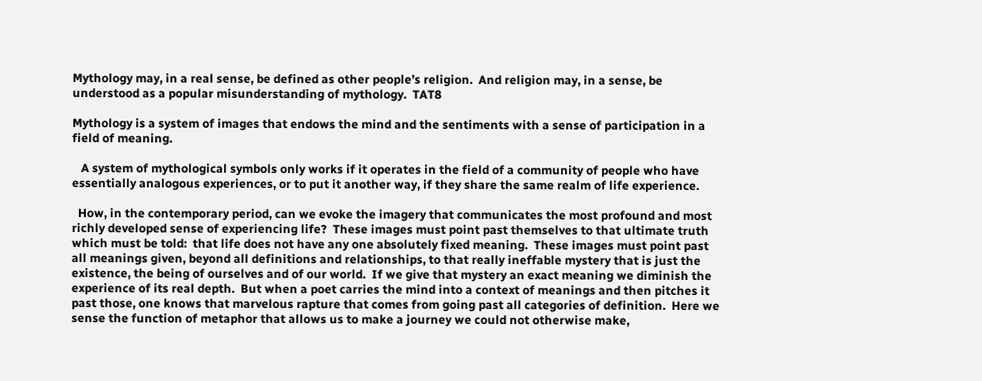Mythology may, in a real sense, be defined as other people’s religion.  And religion may, in a sense, be understood as a popular misunderstanding of mythology.  TAT8

Mythology is a system of images that endows the mind and the sentiments with a sense of participation in a field of meaning.

   A system of mythological symbols only works if it operates in the field of a community of people who have essentially analogous experiences, or to put it another way, if they share the same realm of life experience.

  How, in the contemporary period, can we evoke the imagery that communicates the most profound and most richly developed sense of experiencing life?  These images must point past themselves to that ultimate truth which must be told:  that life does not have any one absolutely fixed meaning.  These images must point past all meanings given, beyond all definitions and relationships, to that really ineffable mystery that is just the existence, the being of ourselves and of our world.  If we give that mystery an exact meaning we diminish the experience of its real depth.  But when a poet carries the mind into a context of meanings and then pitches it past those, one knows that marvelous rapture that comes from going past all categories of definition.  Here we sense the function of metaphor that allows us to make a journey we could not otherwise make,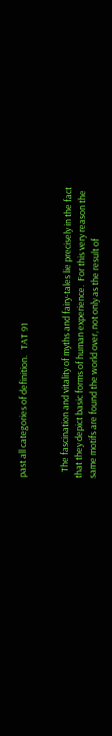past all categories of definition.   TAT 91


   The fascination and vitality of myths and fairy-tales lie precisely in the fact that they depict basic forms of human experience.  For this very reason the same motifs are found the world over, not only as the result of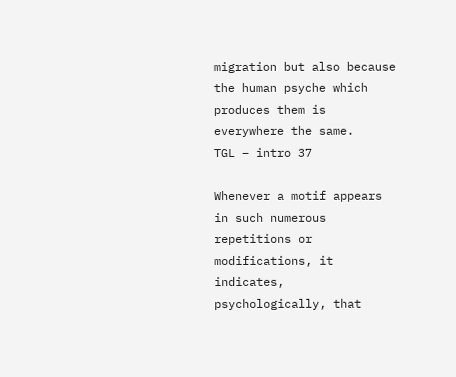migration but also because the human psyche which produces them is everywhere the same.    TGL – intro 37

Whenever a motif appears in such numerous repetitions or modifications, it indicates, psychologically, that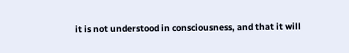it is not understood in consciousness, and that it will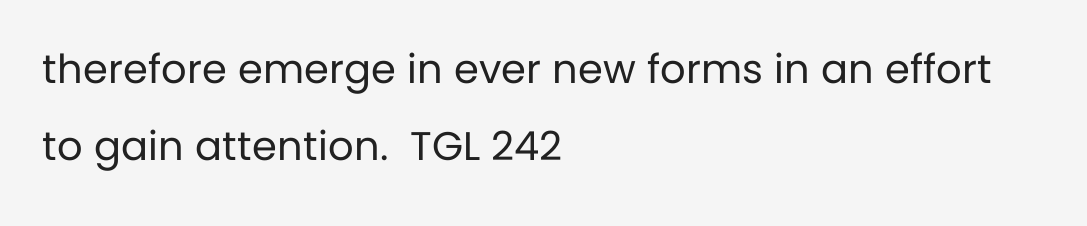therefore emerge in ever new forms in an effort to gain attention.  TGL 242